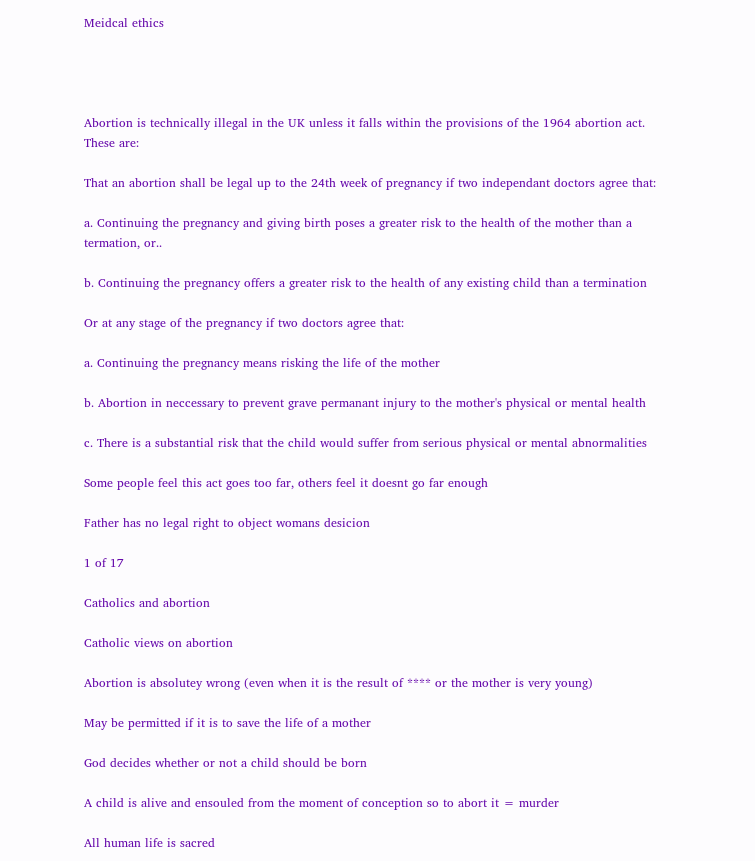Meidcal ethics




Abortion is technically illegal in the UK unless it falls within the provisions of the 1964 abortion act. These are:

That an abortion shall be legal up to the 24th week of pregnancy if two independant doctors agree that:

a. Continuing the pregnancy and giving birth poses a greater risk to the health of the mother than a termation, or..

b. Continuing the pregnancy offers a greater risk to the health of any existing child than a termination

Or at any stage of the pregnancy if two doctors agree that:

a. Continuing the pregnancy means risking the life of the mother

b. Abortion in neccessary to prevent grave permanant injury to the mother's physical or mental health

c. There is a substantial risk that the child would suffer from serious physical or mental abnormalities

Some people feel this act goes too far, others feel it doesnt go far enough

Father has no legal right to object womans desicion

1 of 17

Catholics and abortion

Catholic views on abortion

Abortion is absolutey wrong (even when it is the result of **** or the mother is very young)

May be permitted if it is to save the life of a mother

God decides whether or not a child should be born

A child is alive and ensouled from the moment of conception so to abort it = murder

All human life is sacred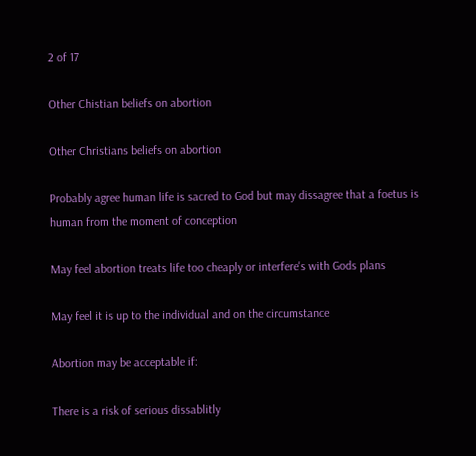2 of 17

Other Chistian beliefs on abortion

Other Christians beliefs on abortion

Probably agree human life is sacred to God but may dissagree that a foetus is human from the moment of conception

May feel abortion treats life too cheaply or interfere's with Gods plans

May feel it is up to the individual and on the circumstance

Abortion may be acceptable if:

There is a risk of serious dissablitly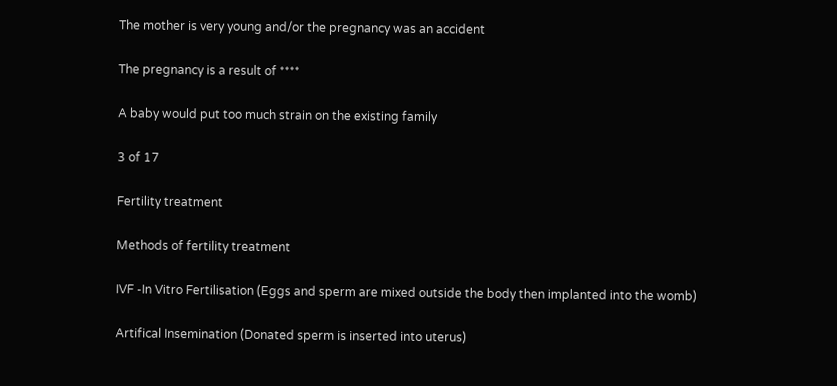The mother is very young and/or the pregnancy was an accident

The pregnancy is a result of ****

A baby would put too much strain on the existing family

3 of 17

Fertility treatment

Methods of fertility treatment

IVF -In Vitro Fertilisation (Eggs and sperm are mixed outside the body then implanted into the womb)

Artifical Insemination (Donated sperm is inserted into uterus)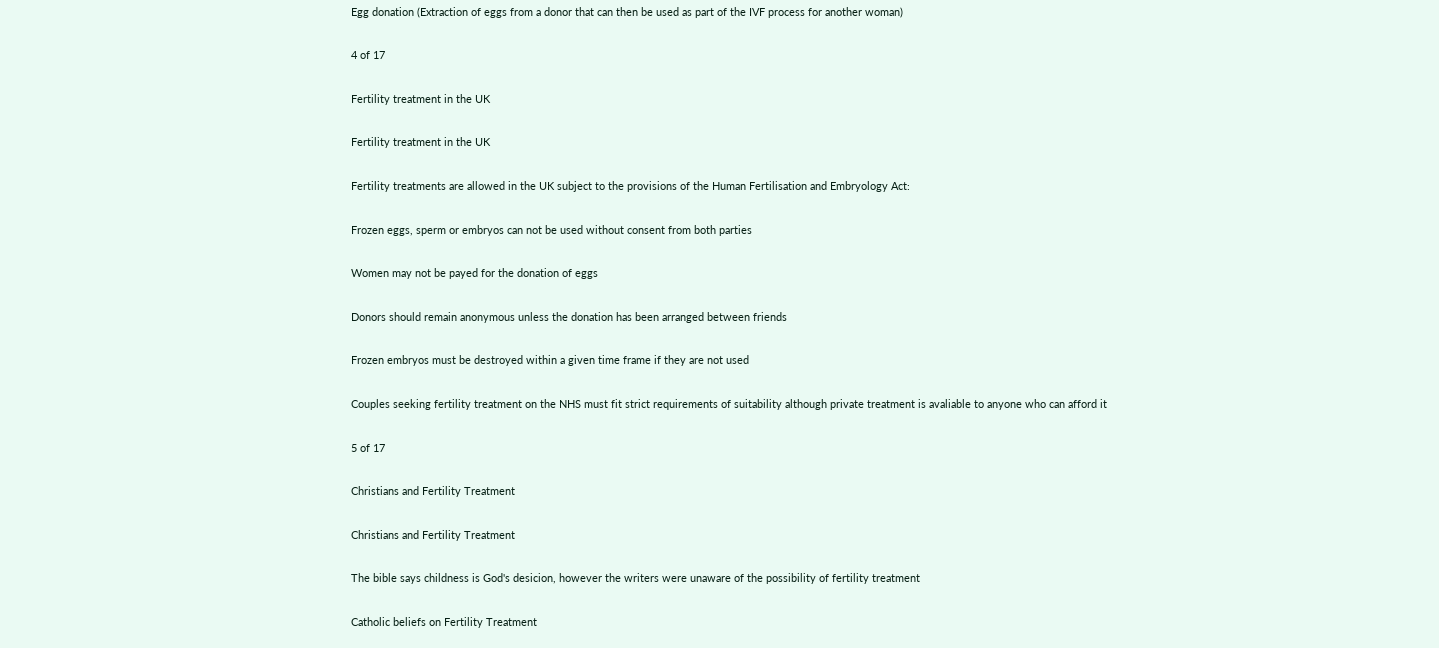Egg donation (Extraction of eggs from a donor that can then be used as part of the IVF process for another woman)

4 of 17

Fertility treatment in the UK

Fertility treatment in the UK

Fertility treatments are allowed in the UK subject to the provisions of the Human Fertilisation and Embryology Act:

Frozen eggs, sperm or embryos can not be used without consent from both parties

Women may not be payed for the donation of eggs

Donors should remain anonymous unless the donation has been arranged between friends

Frozen embryos must be destroyed within a given time frame if they are not used

Couples seeking fertility treatment on the NHS must fit strict requirements of suitability although private treatment is avaliable to anyone who can afford it

5 of 17

Christians and Fertility Treatment

Christians and Fertility Treatment

The bible says childness is God's desicion, however the writers were unaware of the possibility of fertility treatment

Catholic beliefs on Fertility Treatment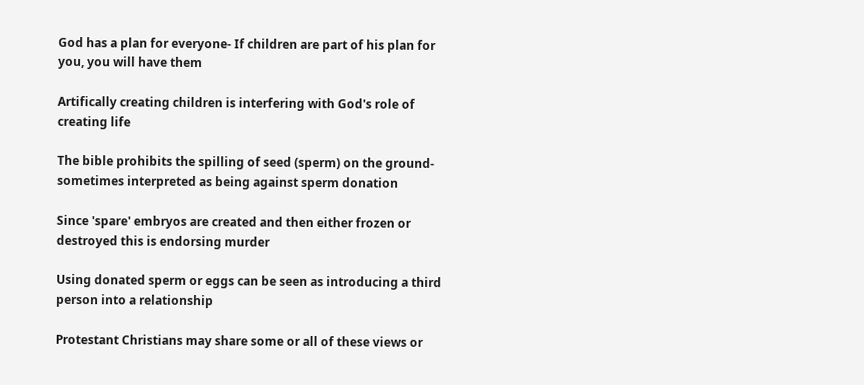God has a plan for everyone- If children are part of his plan for you, you will have them

Artifically creating children is interfering with God's role of creating life

The bible prohibits the spilling of seed (sperm) on the ground- sometimes interpreted as being against sperm donation

Since 'spare' embryos are created and then either frozen or destroyed this is endorsing murder

Using donated sperm or eggs can be seen as introducing a third person into a relationship

Protestant Christians may share some or all of these views or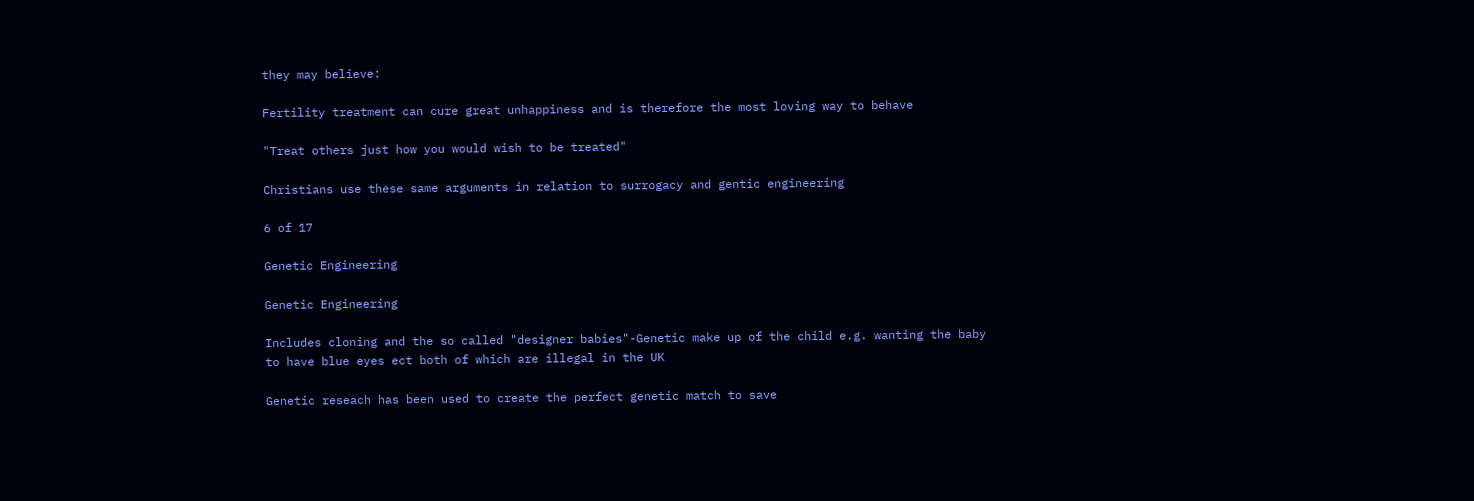they may believe:

Fertility treatment can cure great unhappiness and is therefore the most loving way to behave

"Treat others just how you would wish to be treated"

Christians use these same arguments in relation to surrogacy and gentic engineering

6 of 17

Genetic Engineering

Genetic Engineering

Includes cloning and the so called "designer babies"-Genetic make up of the child e.g. wanting the baby to have blue eyes ect both of which are illegal in the UK

Genetic reseach has been used to create the perfect genetic match to save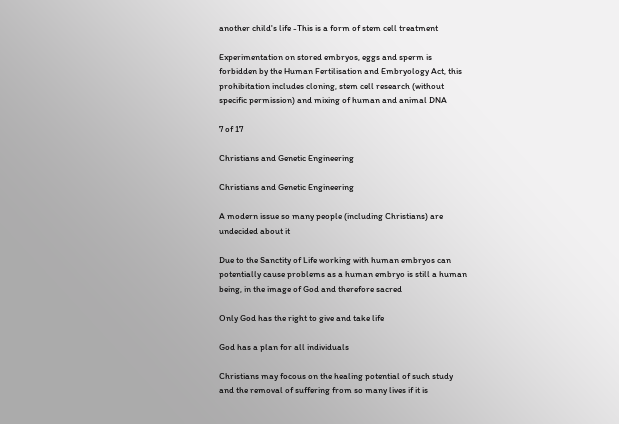another child's life -This is a form of stem cell treatment

Experimentation on stored embryos, eggs and sperm is forbidden by the Human Fertilisation and Embryology Act, this prohibitation includes cloning, stem cell research (without specific permission) and mixing of human and animal DNA

7 of 17

Christians and Genetic Engineering

Christians and Genetic Engineering

A modern issue so many people (including Christians) are undecided about it

Due to the Sanctity of Life working with human embryos can potentially cause problems as a human embryo is still a human being, in the image of God and therefore sacred

Only God has the right to give and take life

God has a plan for all individuals

Christians may focous on the healing potential of such study and the removal of suffering from so many lives if it is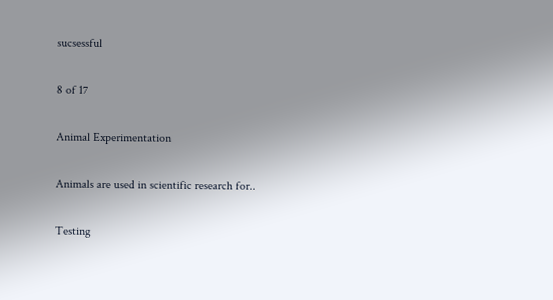sucsessful

8 of 17

Animal Experimentation

Animals are used in scientific research for..

Testing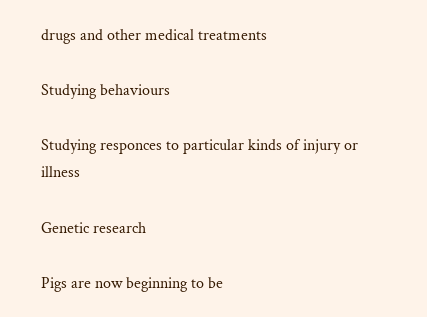drugs and other medical treatments

Studying behaviours

Studying responces to particular kinds of injury or illness

Genetic research

Pigs are now beginning to be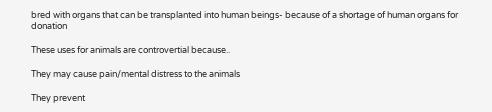bred with organs that can be transplanted into human beings- because of a shortage of human organs for donation

These uses for animals are controvertial because..

They may cause pain/mental distress to the animals

They prevent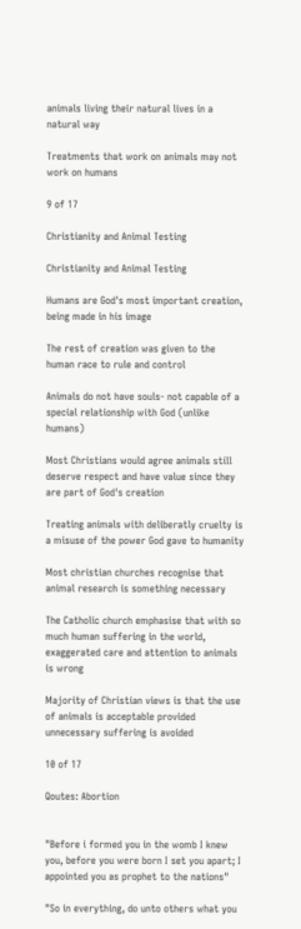animals living their natural lives in a natural way

Treatments that work on animals may not work on humans

9 of 17

Christianity and Animal Testing

Christianity and Animal Testing

Humans are God's most important creation, being made in his image

The rest of creation was given to the human race to rule and control

Animals do not have souls- not capable of a special relationship with God (unlike humans)

Most Christians would agree animals still deserve respect and have value since they are part of God's creation

Treating animals with deliberatly cruelty is a misuse of the power God gave to humanity

Most christian churches recognise that animal research is something necessary

The Catholic church emphasise that with so much human suffering in the world, exaggerated care and attention to animals is wrong

Majority of Christian views is that the use of animals is acceptable provided unnecessary suffering is avoided

10 of 17

Qoutes: Abortion


"Before i formed you in the womb I knew you, before you were born I set you apart; I appointed you as prophet to the nations"

"So in everything, do unto others what you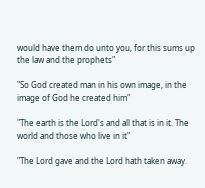would have them do unto you, for this sums up the law and the prophets"

"So God created man in his own image, in the image of God he created him"

"The earth is the Lord's and all that is in it. The world and those who live in it"

"The Lord gave and the Lord hath taken away.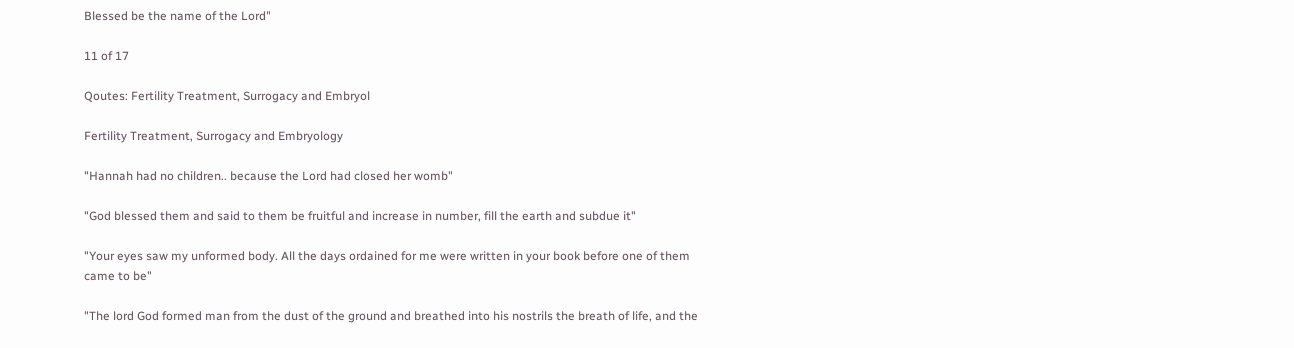Blessed be the name of the Lord"

11 of 17

Qoutes: Fertility Treatment, Surrogacy and Embryol

Fertility Treatment, Surrogacy and Embryology

"Hannah had no children.. because the Lord had closed her womb"

"God blessed them and said to them be fruitful and increase in number, fill the earth and subdue it"

"Your eyes saw my unformed body. All the days ordained for me were written in your book before one of them came to be"

"The lord God formed man from the dust of the ground and breathed into his nostrils the breath of life, and the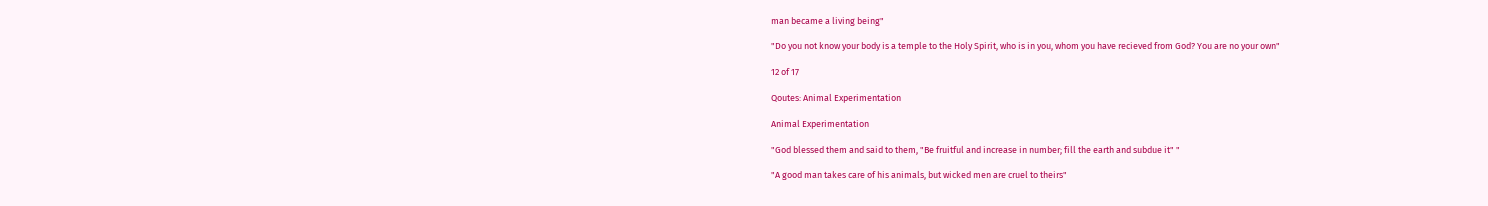man became a living being"

"Do you not know your body is a temple to the Holy Spirit, who is in you, whom you have recieved from God? You are no your own"

12 of 17

Qoutes: Animal Experimentation

Animal Experimentation

"God blessed them and said to them, "Be fruitful and increase in number; fill the earth and subdue it" "

"A good man takes care of his animals, but wicked men are cruel to theirs"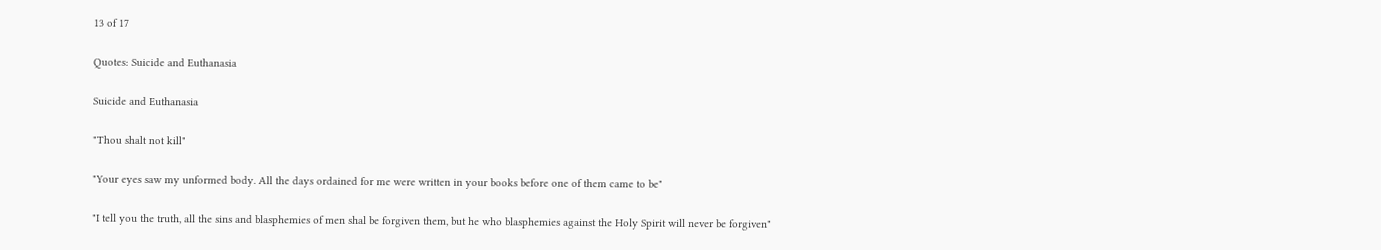13 of 17

Quotes: Suicide and Euthanasia

Suicide and Euthanasia

"Thou shalt not kill"

"Your eyes saw my unformed body. All the days ordained for me were written in your books before one of them came to be"

"I tell you the truth, all the sins and blasphemies of men shal be forgiven them, but he who blasphemies against the Holy Spirit will never be forgiven"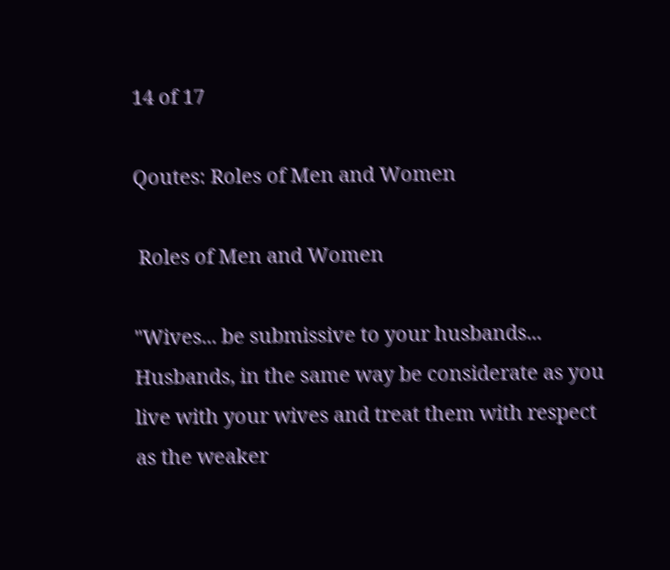14 of 17

Qoutes: Roles of Men and Women

 Roles of Men and Women

"Wives... be submissive to your husbands... Husbands, in the same way be considerate as you live with your wives and treat them with respect as the weaker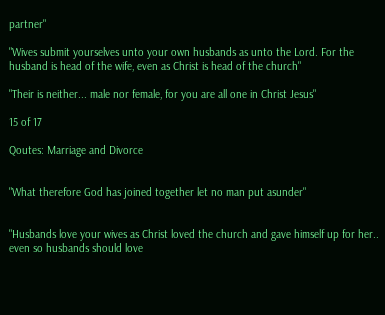partner"

"Wives submit yourselves unto your own husbands as unto the Lord. For the husband is head of the wife, even as Christ is head of the church"

"Their is neither... male nor female, for you are all one in Christ Jesus"

15 of 17

Qoutes: Marriage and Divorce


"What therefore God has joined together let no man put asunder"


"Husbands love your wives as Christ loved the church and gave himself up for her.. even so husbands should love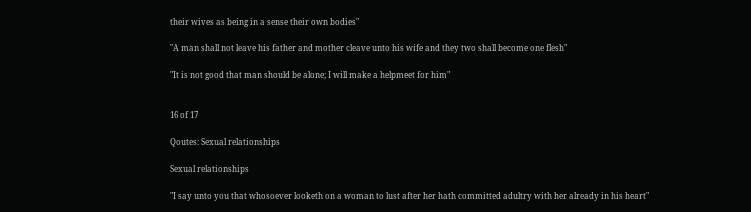their wives as being in a sense their own bodies"

"A man shall not leave his father and mother cleave unto his wife and they two shall become one flesh"

"It is not good that man should be alone; I will make a helpmeet for him"


16 of 17

Qoutes: Sexual relationships

Sexual relationships

"I say unto you that whosoever looketh on a woman to lust after her hath committed adultry with her already in his heart"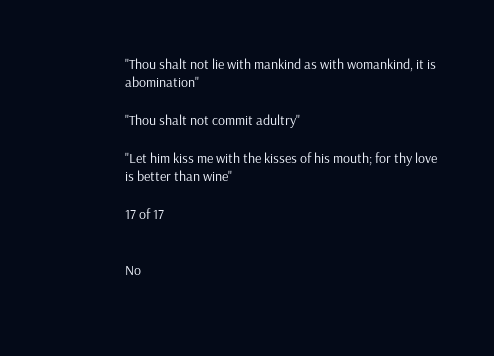"Thou shalt not lie with mankind as with womankind, it is abomination"

"Thou shalt not commit adultry"

"Let him kiss me with the kisses of his mouth; for thy love is better than wine"

17 of 17


No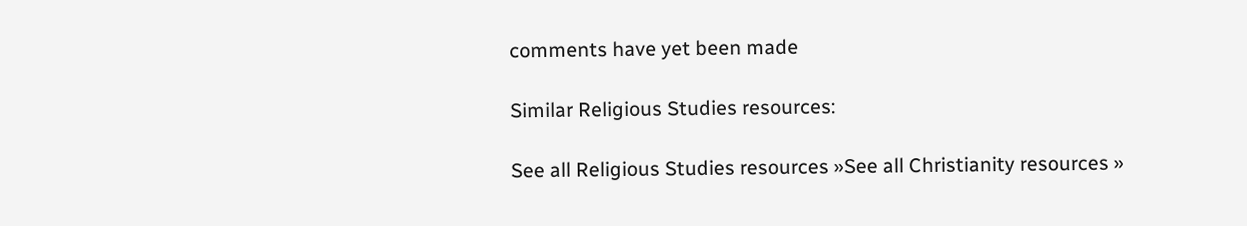comments have yet been made

Similar Religious Studies resources:

See all Religious Studies resources »See all Christianity resources »